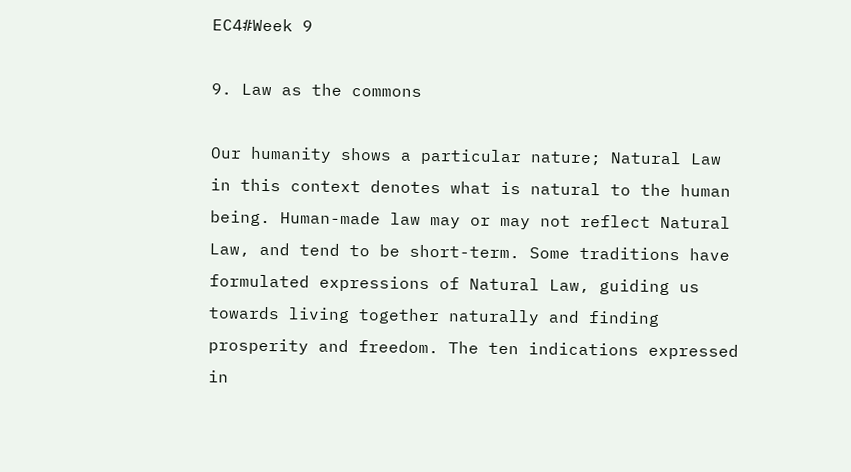EC4#Week 9

9. Law as the commons

Our humanity shows a particular nature; Natural Law in this context denotes what is natural to the human being. Human-made law may or may not reflect Natural Law, and tend to be short-term. Some traditions have formulated expressions of Natural Law, guiding us towards living together naturally and finding prosperity and freedom. The ten indications expressed in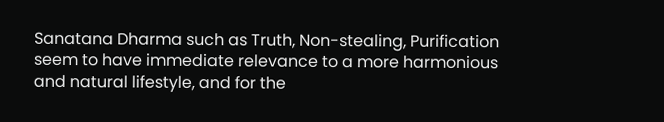Sanatana Dharma such as Truth, Non-stealing, Purification seem to have immediate relevance to a more harmonious and natural lifestyle, and for the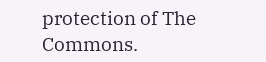protection of The Commons.